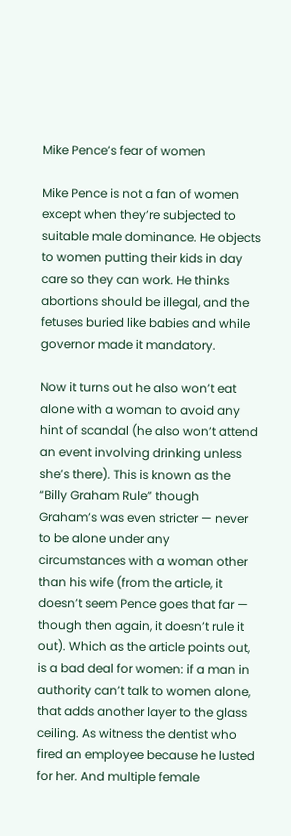Mike Pence’s fear of women

Mike Pence is not a fan of women except when they’re subjected to suitable male dominance. He objects to women putting their kids in day care so they can work. He thinks abortions should be illegal, and the fetuses buried like babies and while governor made it mandatory.

Now it turns out he also won’t eat alone with a woman to avoid any hint of scandal (he also won’t attend an event involving drinking unless she’s there). This is known as the “Billy Graham Rule” though Graham’s was even stricter — never to be alone under any circumstances with a woman other than his wife (from the article, it doesn’t seem Pence goes that far — though then again, it doesn’t rule it out). Which as the article points out, is a bad deal for women: if a man in authority can’t talk to women alone, that adds another layer to the glass ceiling. As witness the dentist who fired an employee because he lusted for her. And multiple female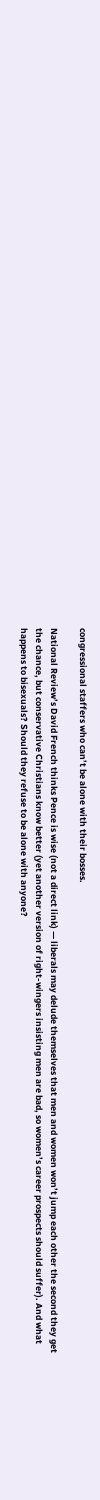congressional staffers who can’t be alone with their bosses.

National Review’s David French thinks Pence is wise (not a direct link) — liberals may delude themselves that men and women won’t jump each other the second they get the chance, but conservative Christians know better (yet another version of right-wingers insisting men are bad, so women’s career prospects should suffer). And what happens to bisexuals? Should they refuse to be alone with anyone?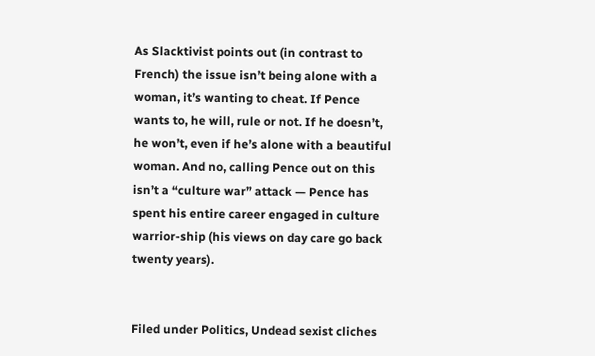As Slacktivist points out (in contrast to French) the issue isn’t being alone with a woman, it’s wanting to cheat. If Pence wants to, he will, rule or not. If he doesn’t, he won’t, even if he’s alone with a beautiful woman. And no, calling Pence out on this isn’t a “culture war” attack — Pence has spent his entire career engaged in culture warrior-ship (his views on day care go back twenty years).


Filed under Politics, Undead sexist cliches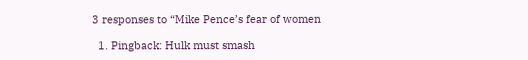3 responses to “Mike Pence’s fear of women

  1. Pingback: Hulk must smash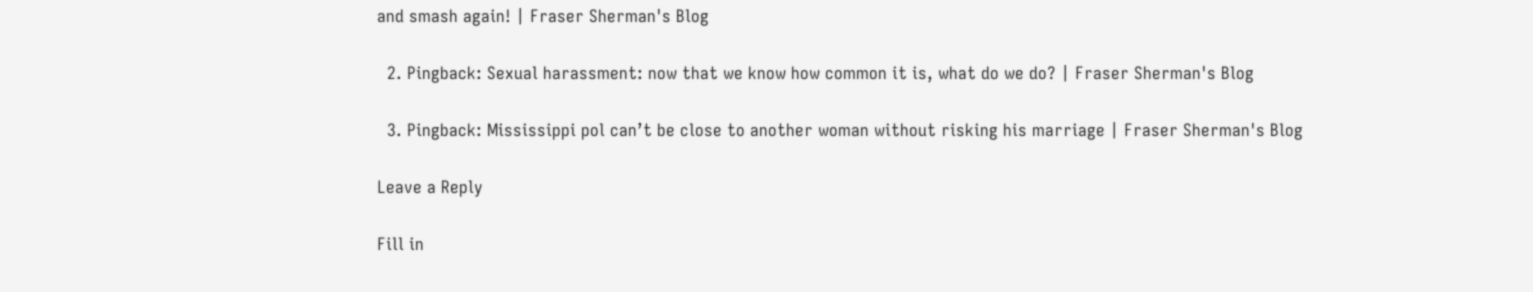and smash again! | Fraser Sherman's Blog

  2. Pingback: Sexual harassment: now that we know how common it is, what do we do? | Fraser Sherman's Blog

  3. Pingback: Mississippi pol can’t be close to another woman without risking his marriage | Fraser Sherman's Blog

Leave a Reply

Fill in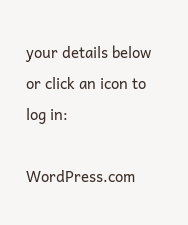your details below or click an icon to log in:

WordPress.com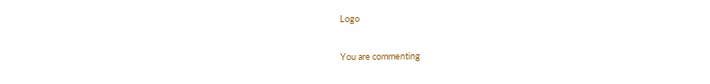Logo

You are commenting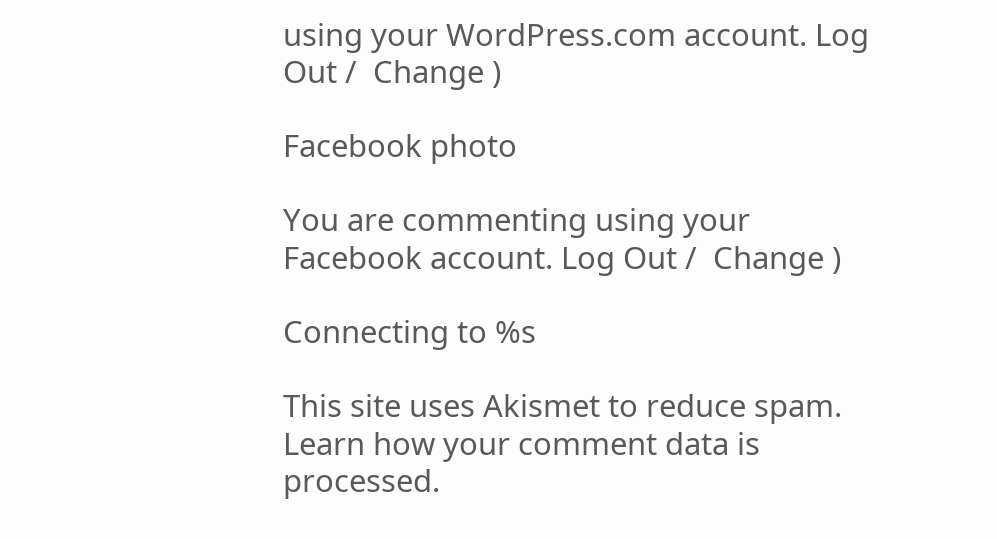using your WordPress.com account. Log Out /  Change )

Facebook photo

You are commenting using your Facebook account. Log Out /  Change )

Connecting to %s

This site uses Akismet to reduce spam. Learn how your comment data is processed.